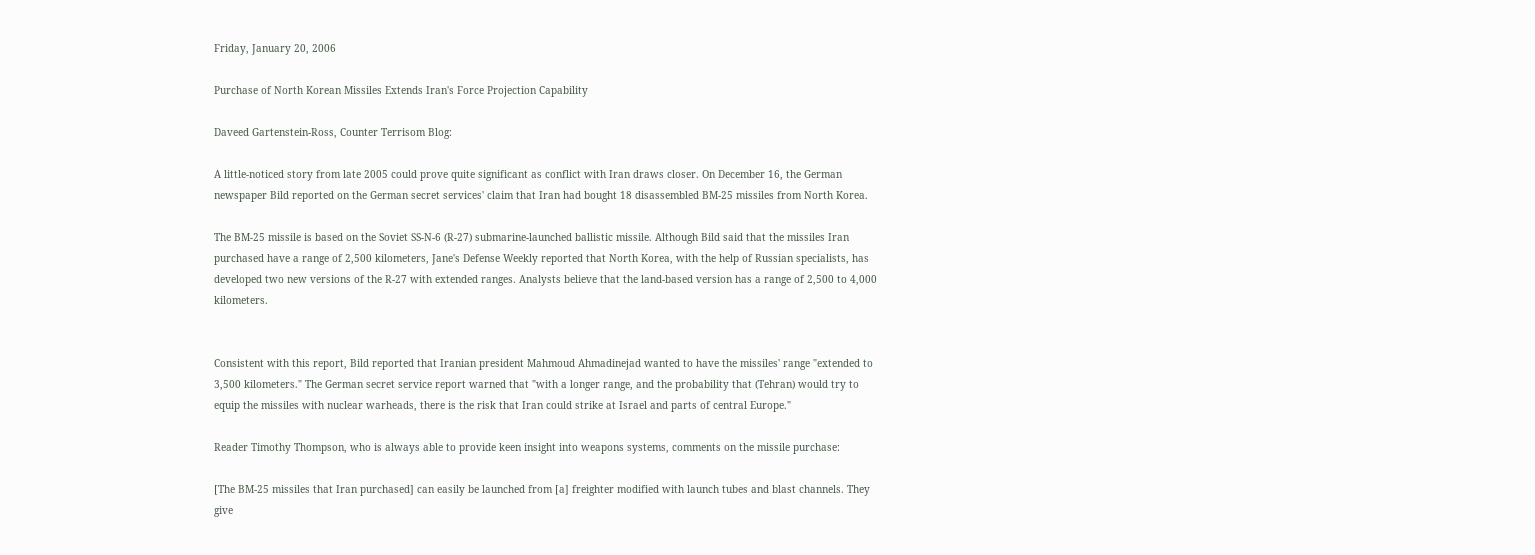Friday, January 20, 2006

Purchase of North Korean Missiles Extends Iran's Force Projection Capability

Daveed Gartenstein-Ross, Counter Terrisom Blog:

A little-noticed story from late 2005 could prove quite significant as conflict with Iran draws closer. On December 16, the German newspaper Bild reported on the German secret services' claim that Iran had bought 18 disassembled BM-25 missiles from North Korea.

The BM-25 missile is based on the Soviet SS-N-6 (R-27) submarine-launched ballistic missile. Although Bild said that the missiles Iran purchased have a range of 2,500 kilometers, Jane's Defense Weekly reported that North Korea, with the help of Russian specialists, has developed two new versions of the R-27 with extended ranges. Analysts believe that the land-based version has a range of 2,500 to 4,000 kilometers.


Consistent with this report, Bild reported that Iranian president Mahmoud Ahmadinejad wanted to have the missiles' range "extended to 3,500 kilometers." The German secret service report warned that "with a longer range, and the probability that (Tehran) would try to equip the missiles with nuclear warheads, there is the risk that Iran could strike at Israel and parts of central Europe."

Reader Timothy Thompson, who is always able to provide keen insight into weapons systems, comments on the missile purchase:

[The BM-25 missiles that Iran purchased] can easily be launched from [a] freighter modified with launch tubes and blast channels. They give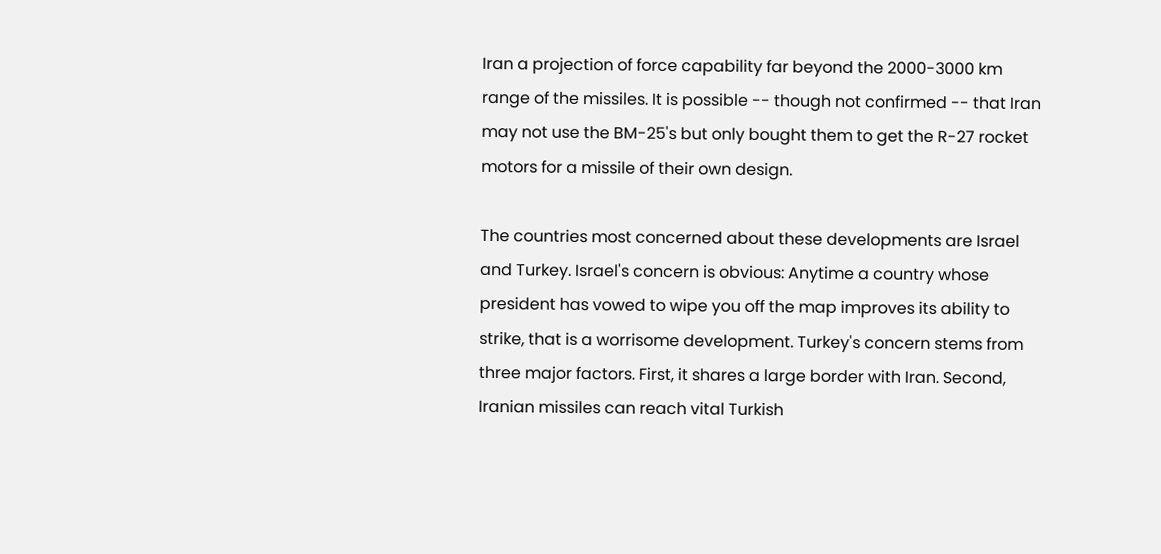Iran a projection of force capability far beyond the 2000-3000 km range of the missiles. It is possible -- though not confirmed -- that Iran may not use the BM-25's but only bought them to get the R-27 rocket motors for a missile of their own design.

The countries most concerned about these developments are Israel and Turkey. Israel's concern is obvious: Anytime a country whose president has vowed to wipe you off the map improves its ability to strike, that is a worrisome development. Turkey's concern stems from three major factors. First, it shares a large border with Iran. Second, Iranian missiles can reach vital Turkish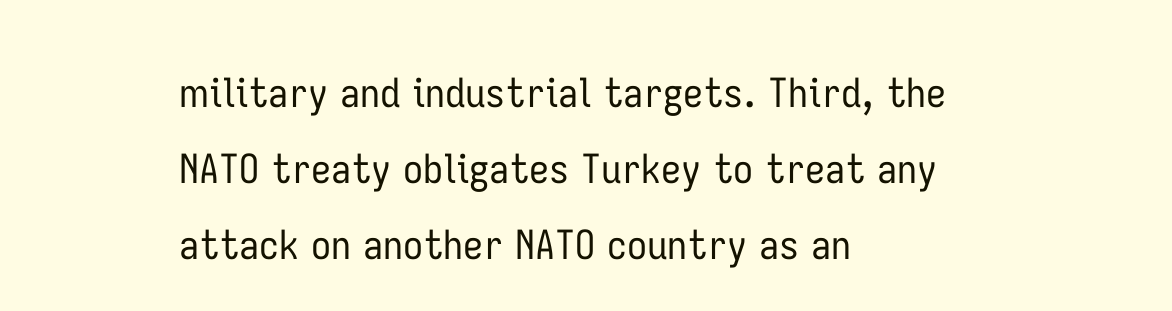military and industrial targets. Third, the NATO treaty obligates Turkey to treat any attack on another NATO country as an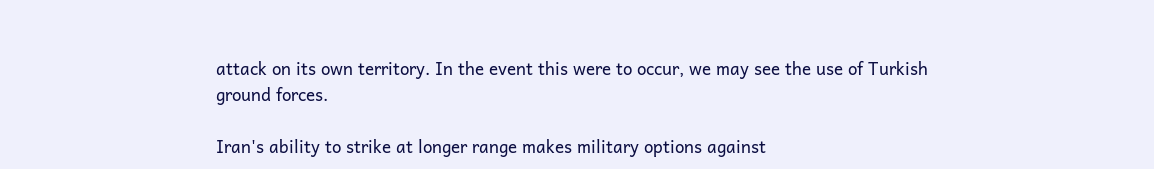attack on its own territory. In the event this were to occur, we may see the use of Turkish ground forces.

Iran's ability to strike at longer range makes military options against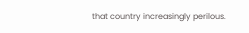that country increasingly perilous.